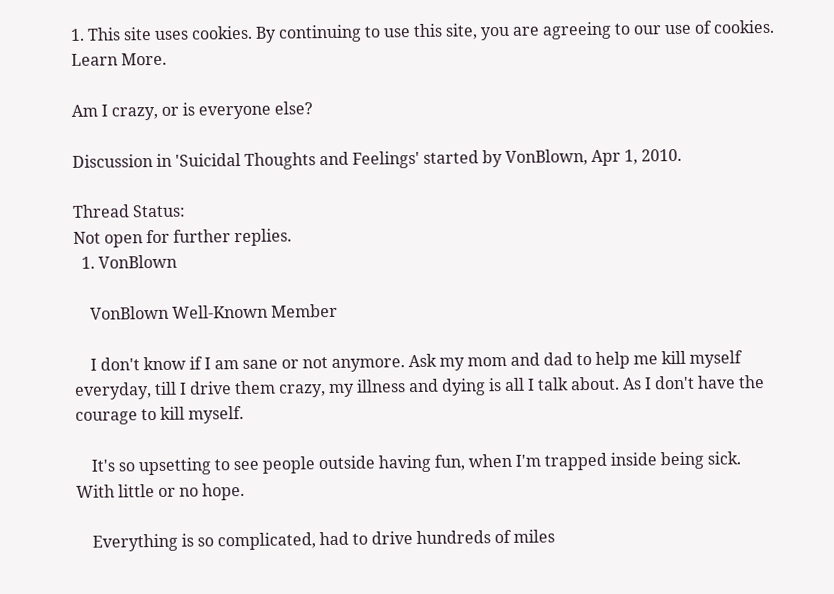1. This site uses cookies. By continuing to use this site, you are agreeing to our use of cookies. Learn More.

Am I crazy, or is everyone else?

Discussion in 'Suicidal Thoughts and Feelings' started by VonBlown, Apr 1, 2010.

Thread Status:
Not open for further replies.
  1. VonBlown

    VonBlown Well-Known Member

    I don't know if I am sane or not anymore. Ask my mom and dad to help me kill myself everyday, till I drive them crazy, my illness and dying is all I talk about. As I don't have the courage to kill myself.

    It's so upsetting to see people outside having fun, when I'm trapped inside being sick. With little or no hope.

    Everything is so complicated, had to drive hundreds of miles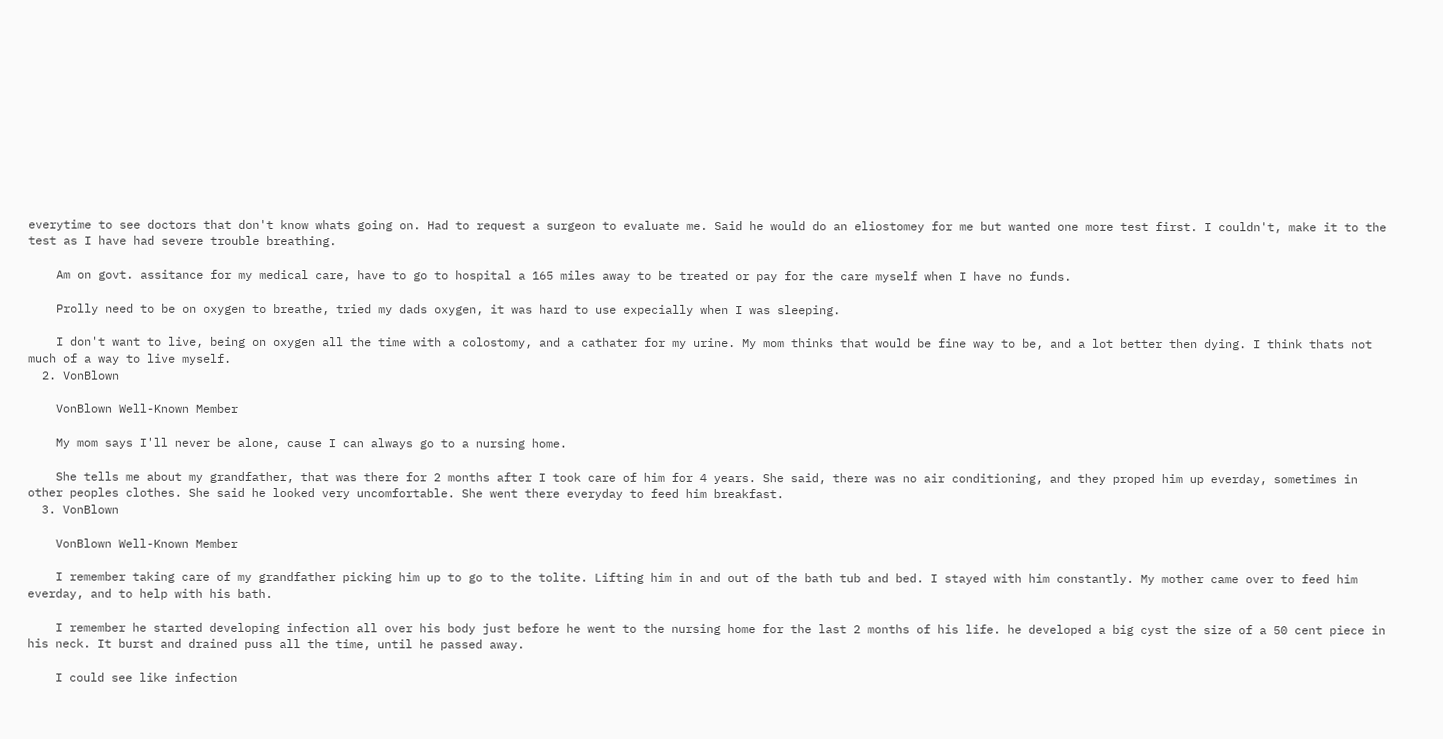everytime to see doctors that don't know whats going on. Had to request a surgeon to evaluate me. Said he would do an eliostomey for me but wanted one more test first. I couldn't, make it to the test as I have had severe trouble breathing.

    Am on govt. assitance for my medical care, have to go to hospital a 165 miles away to be treated or pay for the care myself when I have no funds.

    Prolly need to be on oxygen to breathe, tried my dads oxygen, it was hard to use expecially when I was sleeping.

    I don't want to live, being on oxygen all the time with a colostomy, and a cathater for my urine. My mom thinks that would be fine way to be, and a lot better then dying. I think thats not much of a way to live myself.
  2. VonBlown

    VonBlown Well-Known Member

    My mom says I'll never be alone, cause I can always go to a nursing home.

    She tells me about my grandfather, that was there for 2 months after I took care of him for 4 years. She said, there was no air conditioning, and they proped him up everday, sometimes in other peoples clothes. She said he looked very uncomfortable. She went there everyday to feed him breakfast.
  3. VonBlown

    VonBlown Well-Known Member

    I remember taking care of my grandfather picking him up to go to the tolite. Lifting him in and out of the bath tub and bed. I stayed with him constantly. My mother came over to feed him everday, and to help with his bath.

    I remember he started developing infection all over his body just before he went to the nursing home for the last 2 months of his life. he developed a big cyst the size of a 50 cent piece in his neck. It burst and drained puss all the time, until he passed away.

    I could see like infection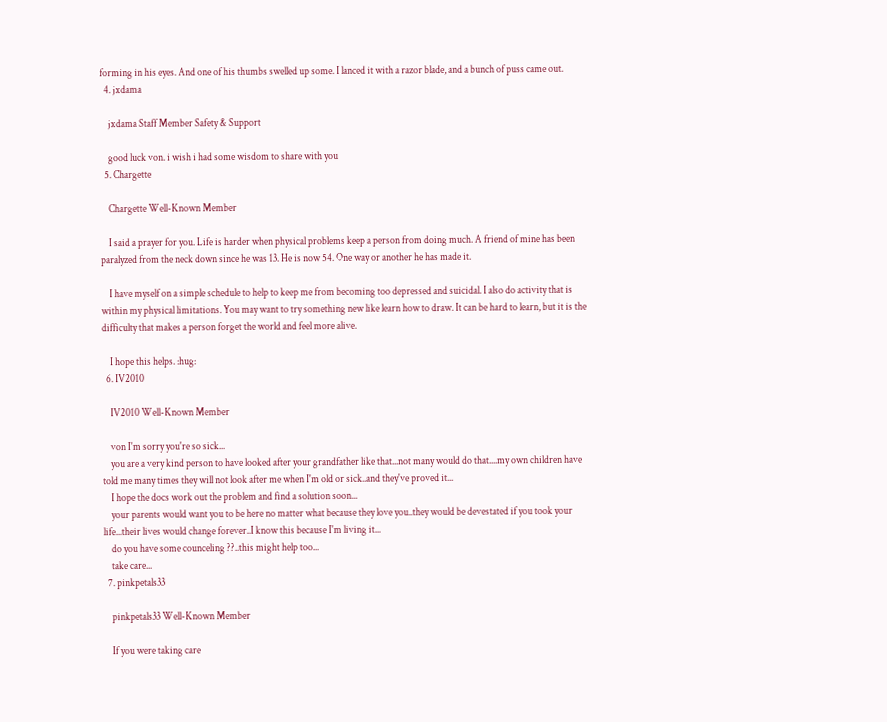forming in his eyes. And one of his thumbs swelled up some. I lanced it with a razor blade, and a bunch of puss came out.
  4. jxdama

    jxdama Staff Member Safety & Support

    good luck von. i wish i had some wisdom to share with you
  5. Chargette

    Chargette Well-Known Member

    I said a prayer for you. Life is harder when physical problems keep a person from doing much. A friend of mine has been paralyzed from the neck down since he was 13. He is now 54. One way or another he has made it.

    I have myself on a simple schedule to help to keep me from becoming too depressed and suicidal. I also do activity that is within my physical limitations. You may want to try something new like learn how to draw. It can be hard to learn, but it is the difficulty that makes a person forget the world and feel more alive.

    I hope this helps. :hug:
  6. IV2010

    IV2010 Well-Known Member

    von I'm sorry you're so sick...
    you are a very kind person to have looked after your grandfather like that...not many would do that....my own children have told me many times they will not look after me when I'm old or sick..and they've proved it...
    I hope the docs work out the problem and find a solution soon...
    your parents would want you to be here no matter what because they love you..they would be devestated if you took your life...their lives would change forever..I know this because I'm living it...
    do you have some counceling ??..this might help too...
    take care...
  7. pinkpetals33

    pinkpetals33 Well-Known Member

    If you were taking care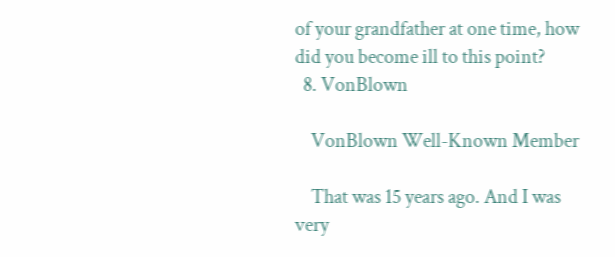of your grandfather at one time, how did you become ill to this point?
  8. VonBlown

    VonBlown Well-Known Member

    That was 15 years ago. And I was very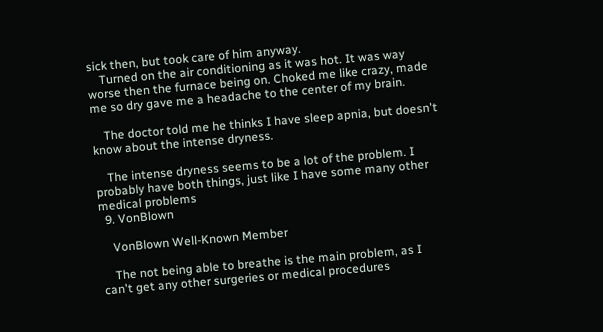sick then, but took care of him anyway.
    Turned on the air conditioning as it was hot. It was way worse then the furnace being on. Choked me like crazy, made me so dry gave me a headache to the center of my brain.

    The doctor told me he thinks I have sleep apnia, but doesn't know about the intense dryness.

    The intense dryness seems to be a lot of the problem. I probably have both things, just like I have some many other medical problems
  9. VonBlown

    VonBlown Well-Known Member

    The not being able to breathe is the main problem, as I can't get any other surgeries or medical procedures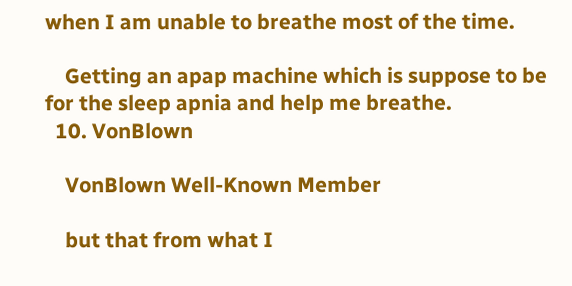when I am unable to breathe most of the time.

    Getting an apap machine which is suppose to be for the sleep apnia and help me breathe.
  10. VonBlown

    VonBlown Well-Known Member

    but that from what I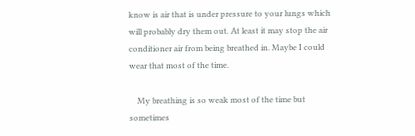know is air that is under pressure to your lungs which will probably dry them out. At least it may stop the air conditioner air from being breathed in. Maybe I could wear that most of the time.

    My breathing is so weak most of the time but sometimes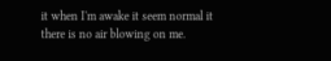it when I'm awake it seem normal it there is no air blowing on me.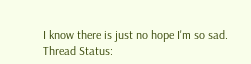I know there is just no hope I'm so sad.
Thread Status: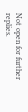Not open for further replies.